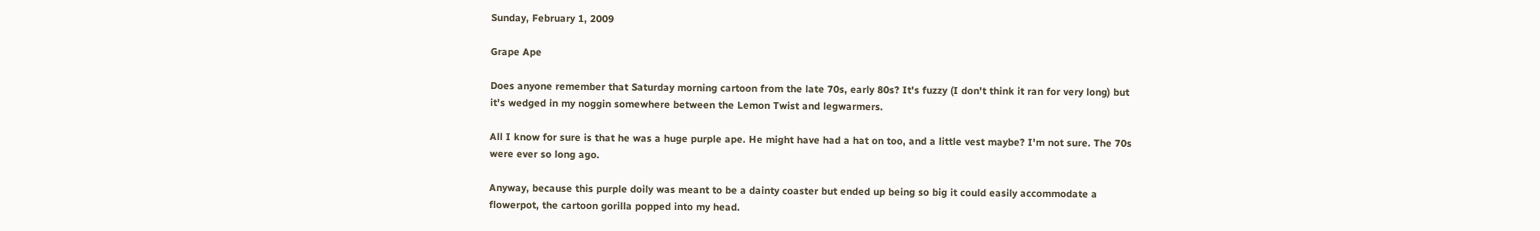Sunday, February 1, 2009

Grape Ape

Does anyone remember that Saturday morning cartoon from the late 70s, early 80s? It's fuzzy (I don't think it ran for very long) but it's wedged in my noggin somewhere between the Lemon Twist and legwarmers.

All I know for sure is that he was a huge purple ape. He might have had a hat on too, and a little vest maybe? I'm not sure. The 70s were ever so long ago.

Anyway, because this purple doily was meant to be a dainty coaster but ended up being so big it could easily accommodate a flowerpot, the cartoon gorilla popped into my head.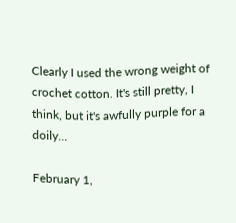Clearly I used the wrong weight of crochet cotton. It's still pretty, I think, but it's awfully purple for a doily...

February 1,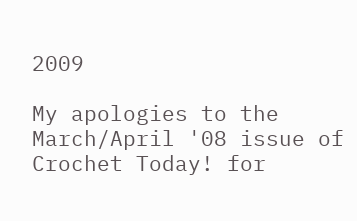2009

My apologies to the March/April '08 issue of Crochet Today! for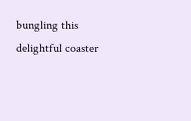bungling this delightful coaster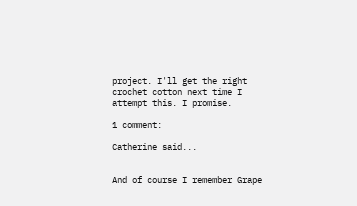project. I'll get the right crochet cotton next time I attempt this. I promise.

1 comment:

Catherine said...


And of course I remember Grape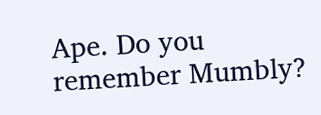Ape. Do you remember Mumbly?